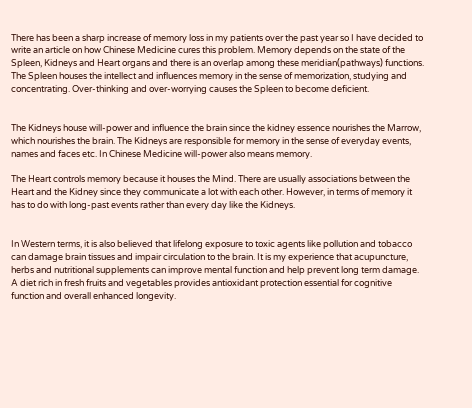There has been a sharp increase of memory loss in my patients over the past year so I have decided to write an article on how Chinese Medicine cures this problem. Memory depends on the state of the Spleen, Kidneys and Heart organs and there is an overlap among these meridian(pathways) functions. The Spleen houses the intellect and influences memory in the sense of memorization, studying and concentrating. Over-thinking and over-worrying causes the Spleen to become deficient.


The Kidneys house will-power and influence the brain since the kidney essence nourishes the Marrow, which nourishes the brain. The Kidneys are responsible for memory in the sense of everyday events, names and faces etc. In Chinese Medicine will-power also means memory.

The Heart controls memory because it houses the Mind. There are usually associations between the Heart and the Kidney since they communicate a lot with each other. However, in terms of memory it has to do with long-past events rather than every day like the Kidneys.


In Western terms, it is also believed that lifelong exposure to toxic agents like pollution and tobacco can damage brain tissues and impair circulation to the brain. It is my experience that acupuncture, herbs and nutritional supplements can improve mental function and help prevent long term damage. A diet rich in fresh fruits and vegetables provides antioxidant protection essential for cognitive function and overall enhanced longevity.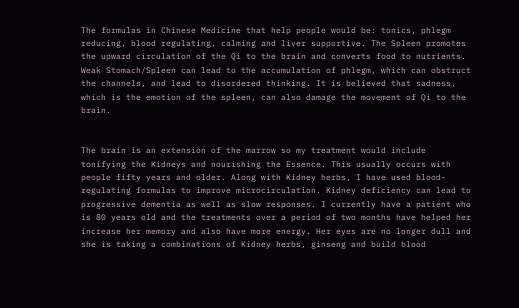The formulas in Chinese Medicine that help people would be: tonics, phlegm reducing, blood regulating, calming and liver supportive. The Spleen promotes the upward circulation of the Qi to the brain and converts food to nutrients. Weak Stomach/Spleen can lead to the accumulation of phlegm, which can obstruct the channels, and lead to disordered thinking. It is believed that sadness, which is the emotion of the spleen, can also damage the movement of Qi to the brain.


The brain is an extension of the marrow so my treatment would include tonifying the Kidneys and nourishing the Essence. This usually occurs with people fifty years and older. Along with Kidney herbs, I have used blood-regulating formulas to improve microcirculation. Kidney deficiency can lead to progressive dementia as well as slow responses. I currently have a patient who is 80 years old and the treatments over a period of two months have helped her increase her memory and also have more energy. Her eyes are no longer dull and she is taking a combinations of Kidney herbs, ginseng and build blood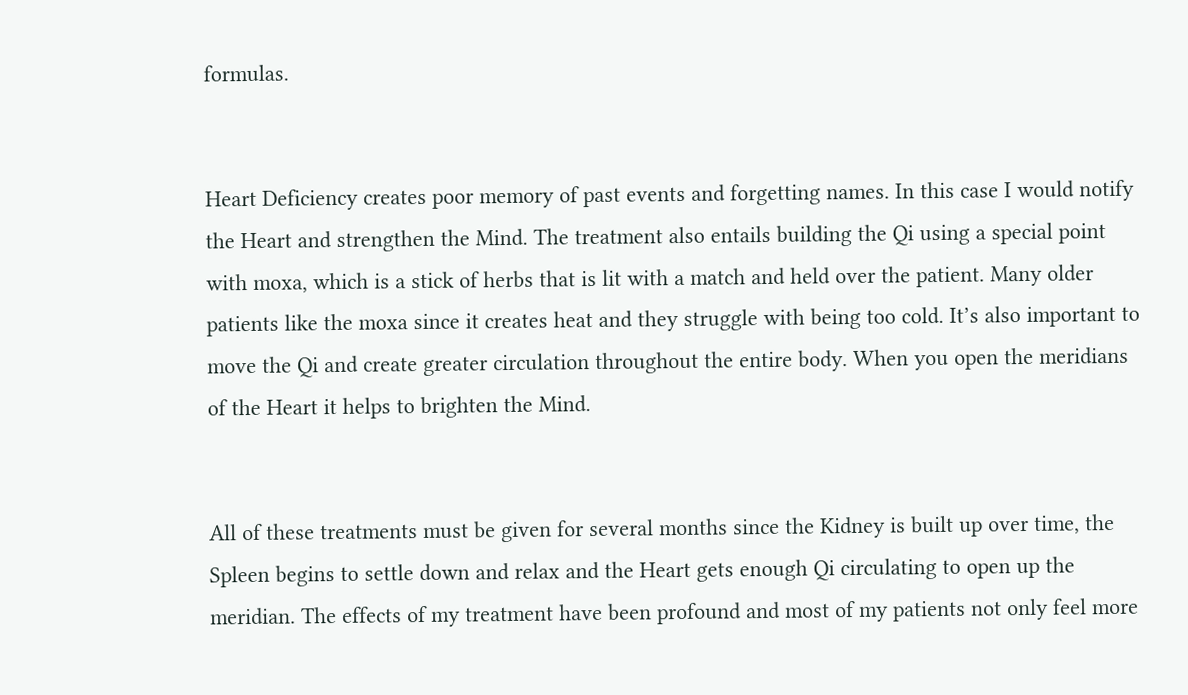formulas.


Heart Deficiency creates poor memory of past events and forgetting names. In this case I would notify the Heart and strengthen the Mind. The treatment also entails building the Qi using a special point with moxa, which is a stick of herbs that is lit with a match and held over the patient. Many older patients like the moxa since it creates heat and they struggle with being too cold. It’s also important to move the Qi and create greater circulation throughout the entire body. When you open the meridians of the Heart it helps to brighten the Mind.


All of these treatments must be given for several months since the Kidney is built up over time, the Spleen begins to settle down and relax and the Heart gets enough Qi circulating to open up the meridian. The effects of my treatment have been profound and most of my patients not only feel more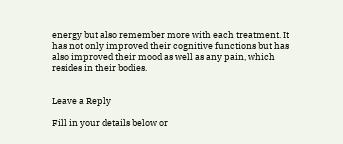energy but also remember more with each treatment. It has not only improved their cognitive functions but has also improved their mood as well as any pain, which resides in their bodies.


Leave a Reply

Fill in your details below or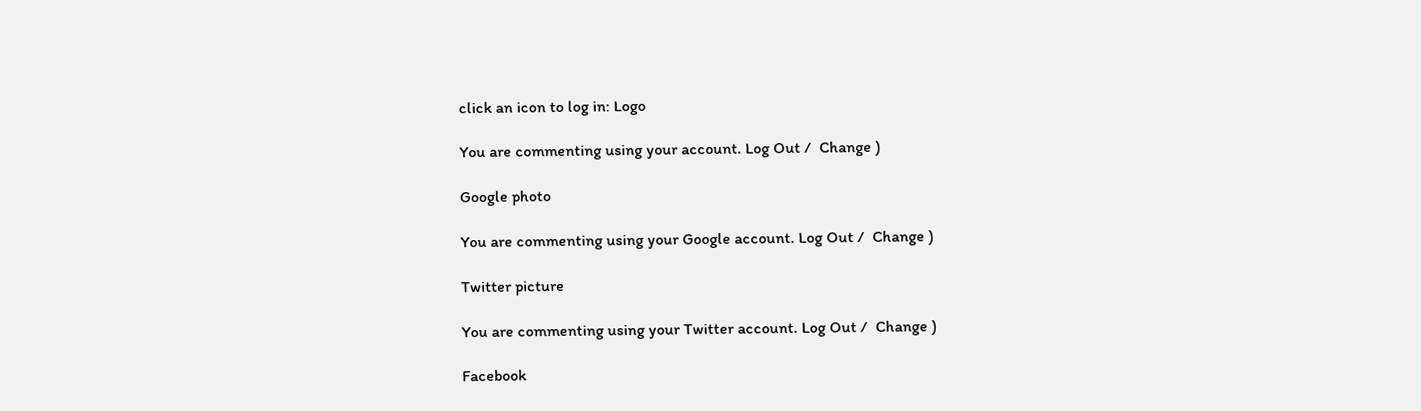click an icon to log in: Logo

You are commenting using your account. Log Out /  Change )

Google photo

You are commenting using your Google account. Log Out /  Change )

Twitter picture

You are commenting using your Twitter account. Log Out /  Change )

Facebook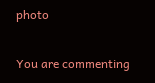photo

You are commenting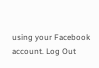using your Facebook account. Log Out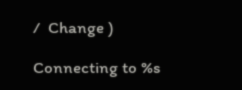/  Change )

Connecting to %s